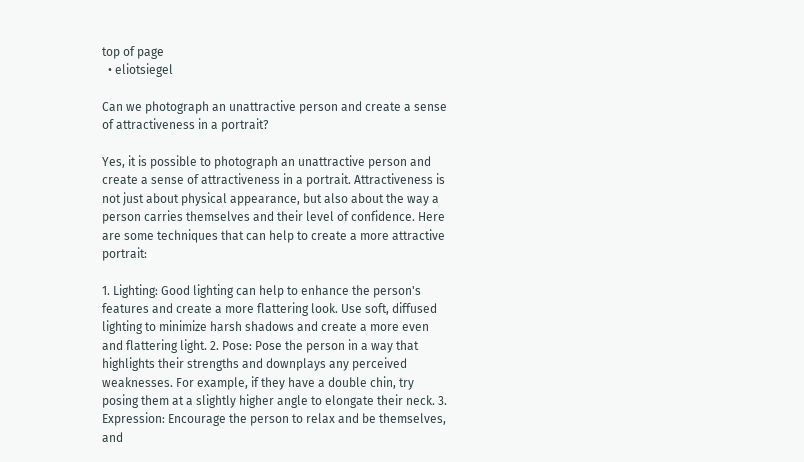top of page
  • eliotsiegel

Can we photograph an unattractive person and create a sense of attractiveness in a portrait?

Yes, it is possible to photograph an unattractive person and create a sense of attractiveness in a portrait. Attractiveness is not just about physical appearance, but also about the way a person carries themselves and their level of confidence. Here are some techniques that can help to create a more attractive portrait:

1. Lighting: Good lighting can help to enhance the person's features and create a more flattering look. Use soft, diffused lighting to minimize harsh shadows and create a more even and flattering light. 2. Pose: Pose the person in a way that highlights their strengths and downplays any perceived weaknesses. For example, if they have a double chin, try posing them at a slightly higher angle to elongate their neck. 3. Expression: Encourage the person to relax and be themselves, and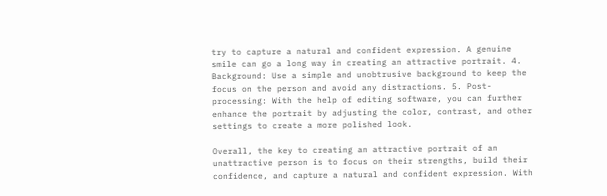try to capture a natural and confident expression. A genuine smile can go a long way in creating an attractive portrait. 4. Background: Use a simple and unobtrusive background to keep the focus on the person and avoid any distractions. 5. Post-processing: With the help of editing software, you can further enhance the portrait by adjusting the color, contrast, and other settings to create a more polished look.

Overall, the key to creating an attractive portrait of an unattractive person is to focus on their strengths, build their confidence, and capture a natural and confident expression. With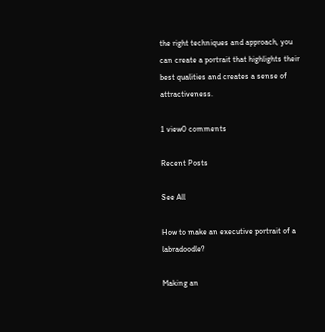the right techniques and approach, you can create a portrait that highlights their best qualities and creates a sense of attractiveness.

1 view0 comments

Recent Posts

See All

How to make an executive portrait of a labradoodle?

Making an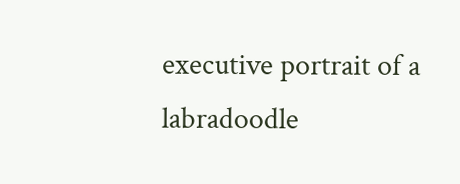executive portrait of a labradoodle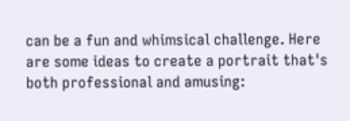can be a fun and whimsical challenge. Here are some ideas to create a portrait that's both professional and amusing: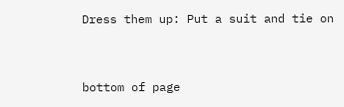Dress them up: Put a suit and tie on


bottom of page